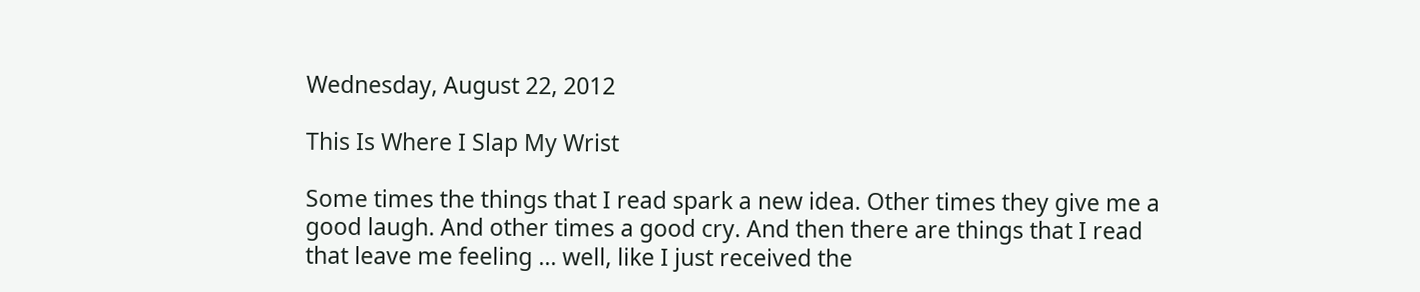Wednesday, August 22, 2012

This Is Where I Slap My Wrist

Some times the things that I read spark a new idea. Other times they give me a good laugh. And other times a good cry. And then there are things that I read that leave me feeling ... well, like I just received the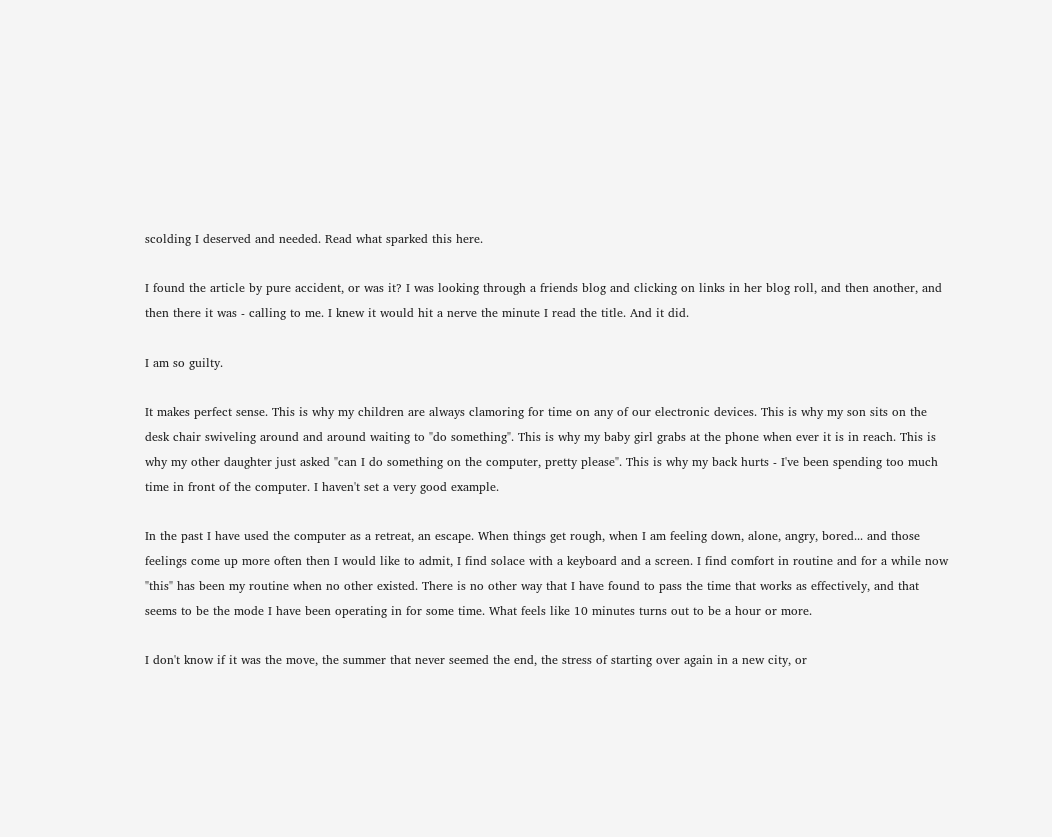scolding I deserved and needed. Read what sparked this here.

I found the article by pure accident, or was it? I was looking through a friends blog and clicking on links in her blog roll, and then another, and then there it was - calling to me. I knew it would hit a nerve the minute I read the title. And it did.

I am so guilty.

It makes perfect sense. This is why my children are always clamoring for time on any of our electronic devices. This is why my son sits on the desk chair swiveling around and around waiting to "do something". This is why my baby girl grabs at the phone when ever it is in reach. This is why my other daughter just asked "can I do something on the computer, pretty please". This is why my back hurts - I've been spending too much time in front of the computer. I haven't set a very good example.

In the past I have used the computer as a retreat, an escape. When things get rough, when I am feeling down, alone, angry, bored... and those feelings come up more often then I would like to admit, I find solace with a keyboard and a screen. I find comfort in routine and for a while now "this" has been my routine when no other existed. There is no other way that I have found to pass the time that works as effectively, and that seems to be the mode I have been operating in for some time. What feels like 10 minutes turns out to be a hour or more.

I don't know if it was the move, the summer that never seemed the end, the stress of starting over again in a new city, or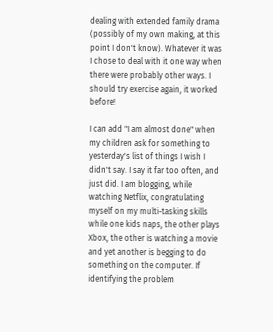dealing with extended family drama (possibly of my own making, at this point I don't know). Whatever it was I chose to deal with it one way when there were probably other ways. I should try exercise again, it worked before!

I can add "I am almost done" when my children ask for something to yesterday's list of things I wish I didn't say. I say it far too often, and just did. I am blogging, while watching Netflix, congratulating myself on my multi-tasking skills while one kids naps, the other plays Xbox, the other is watching a movie and yet another is begging to do something on the computer. If identifying the problem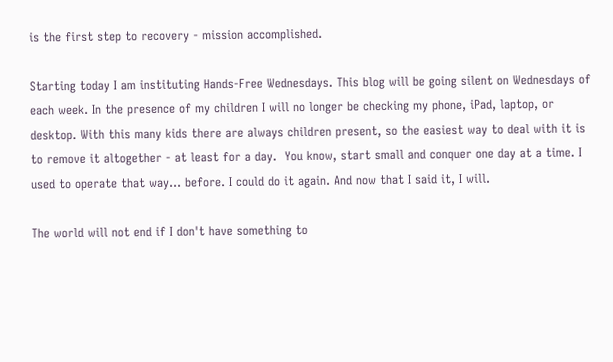is the first step to recovery - mission accomplished.

Starting today I am instituting Hands-Free Wednesdays. This blog will be going silent on Wednesdays of each week. In the presence of my children I will no longer be checking my phone, iPad, laptop, or desktop. With this many kids there are always children present, so the easiest way to deal with it is to remove it altogether - at least for a day.  You know, start small and conquer one day at a time. I used to operate that way... before. I could do it again. And now that I said it, I will.

The world will not end if I don't have something to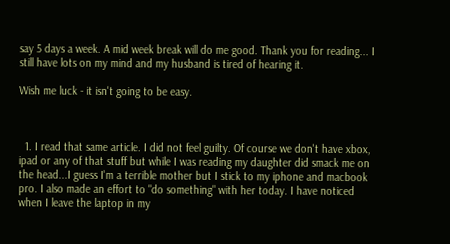say 5 days a week. A mid week break will do me good. Thank you for reading... I still have lots on my mind and my husband is tired of hearing it.

Wish me luck - it isn't going to be easy.



  1. I read that same article. I did not feel guilty. Of course we don't have xbox, ipad or any of that stuff but while I was reading my daughter did smack me on the head...I guess I'm a terrible mother but I stick to my iphone and macbook pro. I also made an effort to "do something" with her today. I have noticed when I leave the laptop in my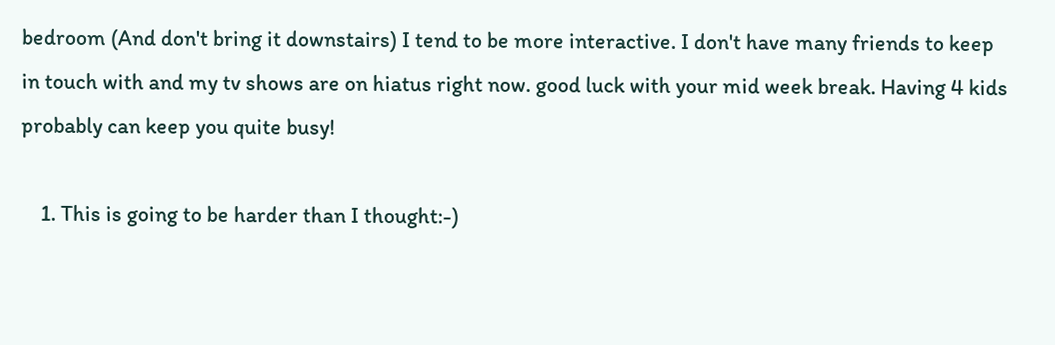bedroom (And don't bring it downstairs) I tend to be more interactive. I don't have many friends to keep in touch with and my tv shows are on hiatus right now. good luck with your mid week break. Having 4 kids probably can keep you quite busy!

    1. This is going to be harder than I thought:-)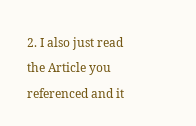2. I also just read the Article you referenced and it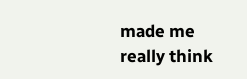made me really think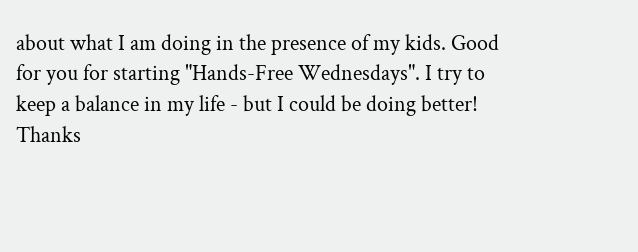about what I am doing in the presence of my kids. Good for you for starting "Hands-Free Wednesdays". I try to keep a balance in my life - but I could be doing better! Thanks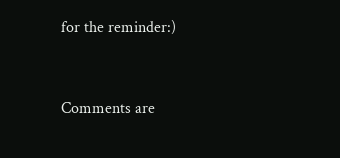for the reminder:)


Comments are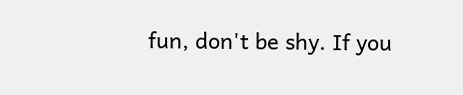fun, don't be shy. If you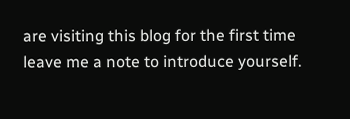are visiting this blog for the first time leave me a note to introduce yourself.